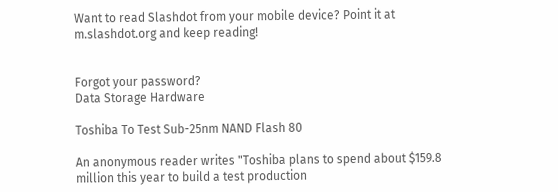Want to read Slashdot from your mobile device? Point it at m.slashdot.org and keep reading!


Forgot your password?
Data Storage Hardware

Toshiba To Test Sub-25nm NAND Flash 80

An anonymous reader writes "Toshiba plans to spend about $159.8 million this year to build a test production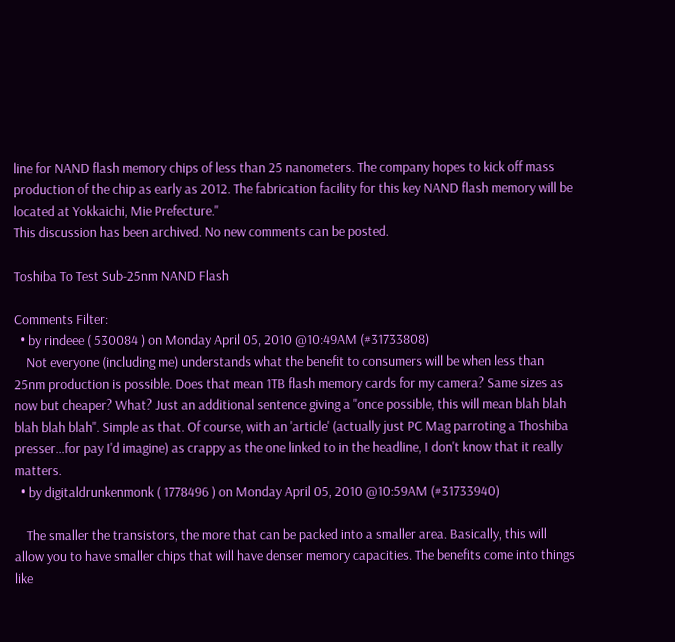line for NAND flash memory chips of less than 25 nanometers. The company hopes to kick off mass production of the chip as early as 2012. The fabrication facility for this key NAND flash memory will be located at Yokkaichi, Mie Prefecture."
This discussion has been archived. No new comments can be posted.

Toshiba To Test Sub-25nm NAND Flash

Comments Filter:
  • by rindeee ( 530084 ) on Monday April 05, 2010 @10:49AM (#31733808)
    Not everyone (including me) understands what the benefit to consumers will be when less than 25nm production is possible. Does that mean 1TB flash memory cards for my camera? Same sizes as now but cheaper? What? Just an additional sentence giving a "once possible, this will mean blah blah blah blah blah". Simple as that. Of course, with an 'article' (actually just PC Mag parroting a Thoshiba presser...for pay I'd imagine) as crappy as the one linked to in the headline, I don't know that it really matters.
  • by digitaldrunkenmonk ( 1778496 ) on Monday April 05, 2010 @10:59AM (#31733940)

    The smaller the transistors, the more that can be packed into a smaller area. Basically, this will allow you to have smaller chips that will have denser memory capacities. The benefits come into things like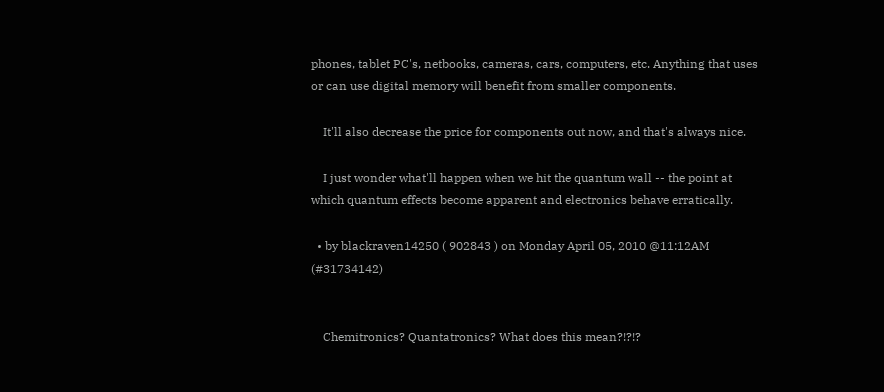phones, tablet PC's, netbooks, cameras, cars, computers, etc. Anything that uses or can use digital memory will benefit from smaller components.

    It'll also decrease the price for components out now, and that's always nice.

    I just wonder what'll happen when we hit the quantum wall -- the point at which quantum effects become apparent and electronics behave erratically.

  • by blackraven14250 ( 902843 ) on Monday April 05, 2010 @11:12AM (#31734142)


    Chemitronics? Quantatronics? What does this mean?!?!?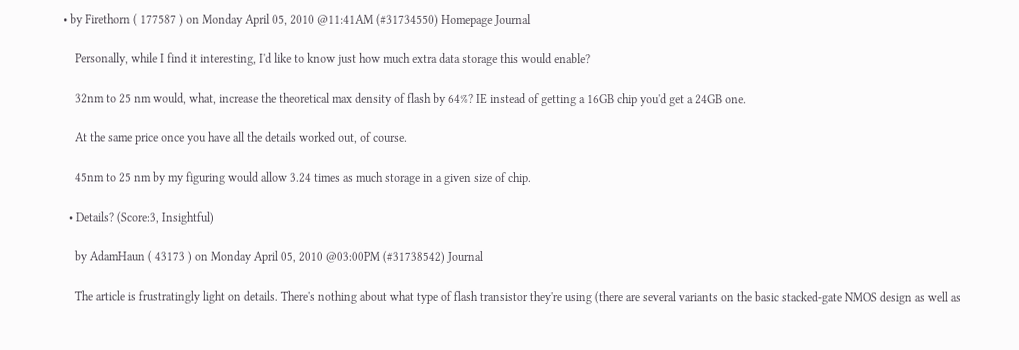• by Firethorn ( 177587 ) on Monday April 05, 2010 @11:41AM (#31734550) Homepage Journal

    Personally, while I find it interesting, I'd like to know just how much extra data storage this would enable?

    32nm to 25 nm would, what, increase the theoretical max density of flash by 64%? IE instead of getting a 16GB chip you'd get a 24GB one.

    At the same price once you have all the details worked out, of course.

    45nm to 25 nm by my figuring would allow 3.24 times as much storage in a given size of chip.

  • Details? (Score:3, Insightful)

    by AdamHaun ( 43173 ) on Monday April 05, 2010 @03:00PM (#31738542) Journal

    The article is frustratingly light on details. There's nothing about what type of flash transistor they're using (there are several variants on the basic stacked-gate NMOS design as well as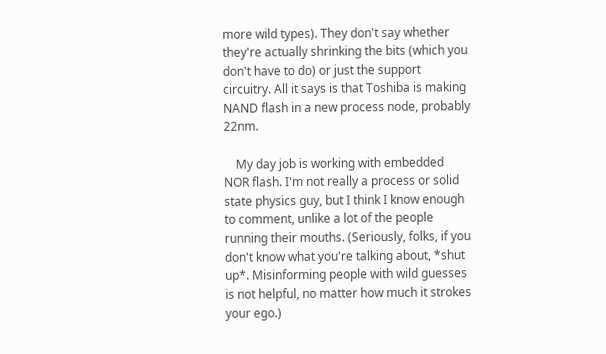more wild types). They don't say whether they're actually shrinking the bits (which you don't have to do) or just the support circuitry. All it says is that Toshiba is making NAND flash in a new process node, probably 22nm.

    My day job is working with embedded NOR flash. I'm not really a process or solid state physics guy, but I think I know enough to comment, unlike a lot of the people running their mouths. (Seriously, folks, if you don't know what you're talking about, *shut up*. Misinforming people with wild guesses is not helpful, no matter how much it strokes your ego.)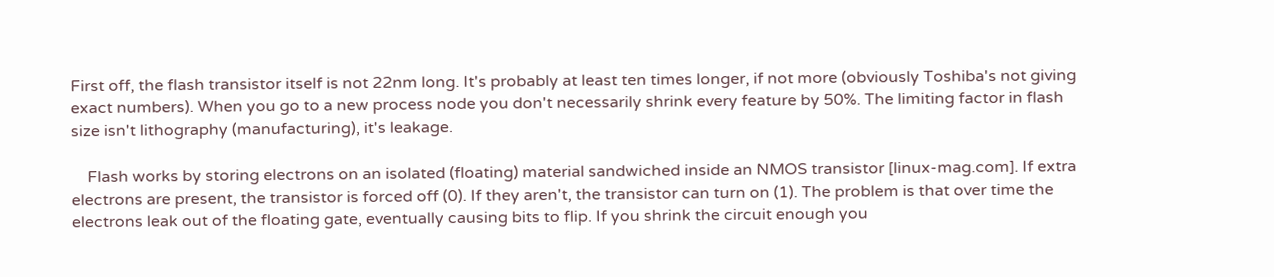First off, the flash transistor itself is not 22nm long. It's probably at least ten times longer, if not more (obviously Toshiba's not giving exact numbers). When you go to a new process node you don't necessarily shrink every feature by 50%. The limiting factor in flash size isn't lithography (manufacturing), it's leakage.

    Flash works by storing electrons on an isolated (floating) material sandwiched inside an NMOS transistor [linux-mag.com]. If extra electrons are present, the transistor is forced off (0). If they aren't, the transistor can turn on (1). The problem is that over time the electrons leak out of the floating gate, eventually causing bits to flip. If you shrink the circuit enough you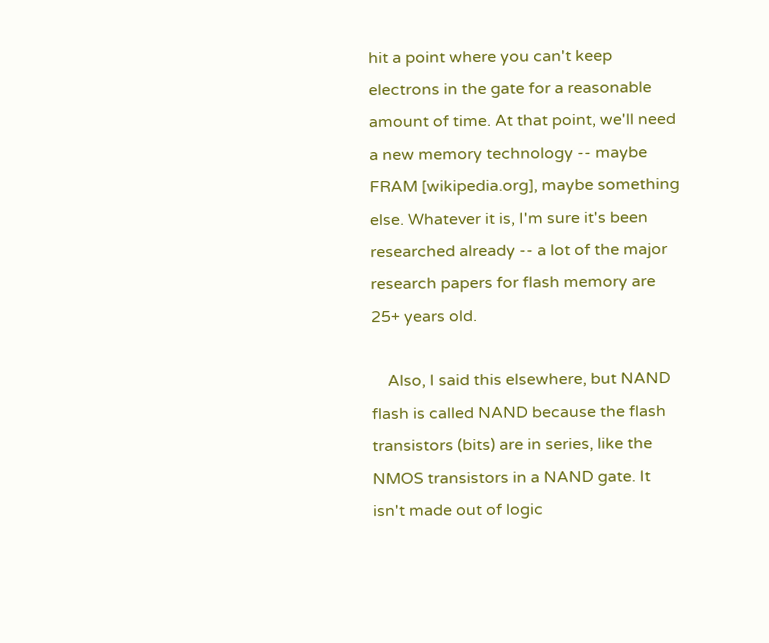hit a point where you can't keep electrons in the gate for a reasonable amount of time. At that point, we'll need a new memory technology -- maybe FRAM [wikipedia.org], maybe something else. Whatever it is, I'm sure it's been researched already -- a lot of the major research papers for flash memory are 25+ years old.

    Also, I said this elsewhere, but NAND flash is called NAND because the flash transistors (bits) are in series, like the NMOS transistors in a NAND gate. It isn't made out of logic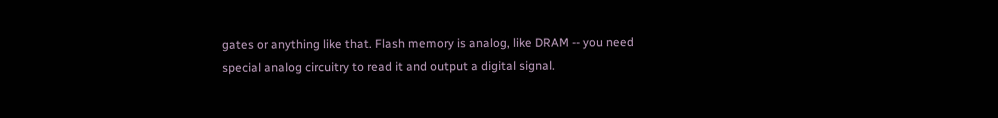gates or anything like that. Flash memory is analog, like DRAM -- you need special analog circuitry to read it and output a digital signal.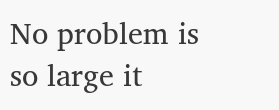No problem is so large it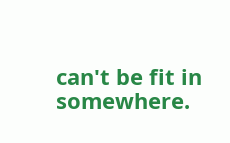can't be fit in somewhere.